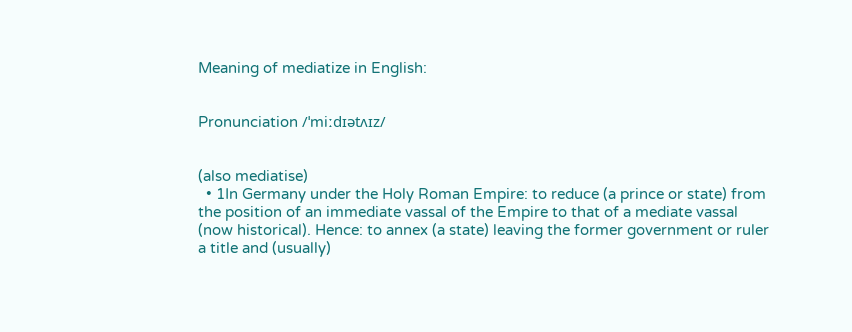Meaning of mediatize in English:


Pronunciation /ˈmiːdɪətʌɪz/


(also mediatise)
  • 1In Germany under the Holy Roman Empire: to reduce (a prince or state) from the position of an immediate vassal of the Empire to that of a mediate vassal (now historical). Hence: to annex (a state) leaving the former government or ruler a title and (usually)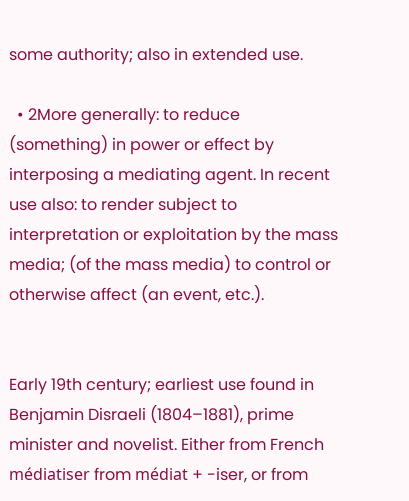some authority; also in extended use.

  • 2More generally: to reduce (something) in power or effect by interposing a mediating agent. In recent use also: to render subject to interpretation or exploitation by the mass media; (of the mass media) to control or otherwise affect (an event, etc.).


Early 19th century; earliest use found in Benjamin Disraeli (1804–1881), prime minister and novelist. Either from French médiatiser from médiat + -iser, or from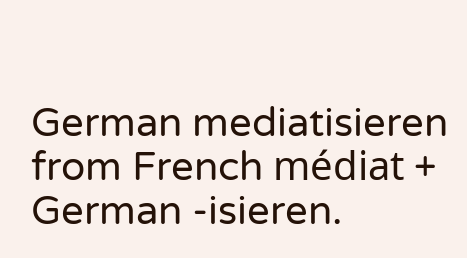German mediatisieren from French médiat + German -isieren.